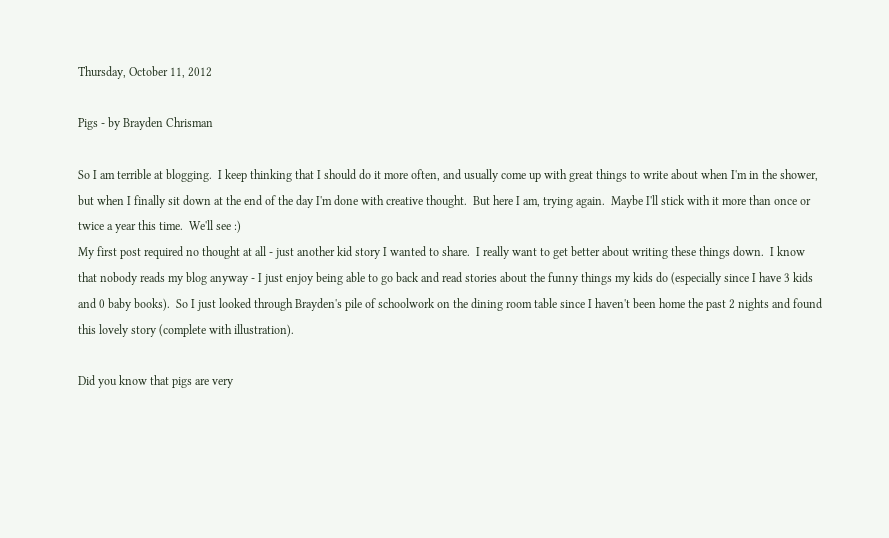Thursday, October 11, 2012

Pigs - by Brayden Chrisman

So I am terrible at blogging.  I keep thinking that I should do it more often, and usually come up with great things to write about when I'm in the shower, but when I finally sit down at the end of the day I'm done with creative thought.  But here I am, trying again.  Maybe I'll stick with it more than once or twice a year this time.  We'll see :)
My first post required no thought at all - just another kid story I wanted to share.  I really want to get better about writing these things down.  I know that nobody reads my blog anyway - I just enjoy being able to go back and read stories about the funny things my kids do (especially since I have 3 kids and 0 baby books).  So I just looked through Brayden's pile of schoolwork on the dining room table since I haven't been home the past 2 nights and found this lovely story (complete with illustration).

Did you know that pigs are very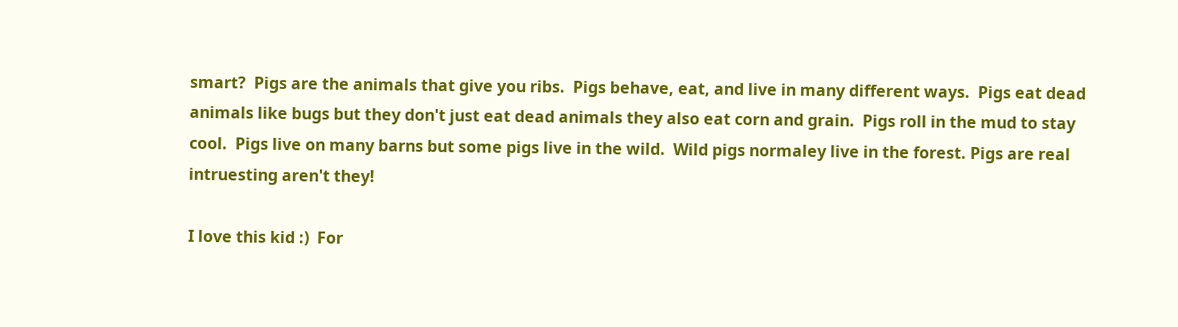smart?  Pigs are the animals that give you ribs.  Pigs behave, eat, and live in many different ways.  Pigs eat dead animals like bugs but they don't just eat dead animals they also eat corn and grain.  Pigs roll in the mud to stay cool.  Pigs live on many barns but some pigs live in the wild.  Wild pigs normaley live in the forest. Pigs are real intruesting aren't they!

I love this kid :)  For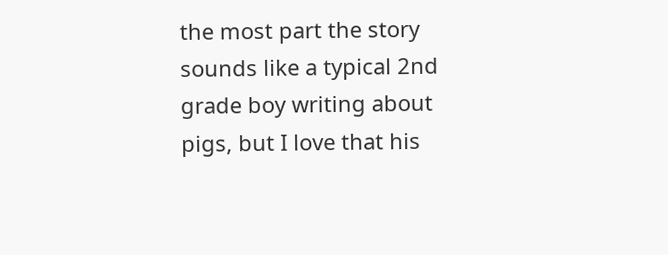the most part the story sounds like a typical 2nd grade boy writing about pigs, but I love that his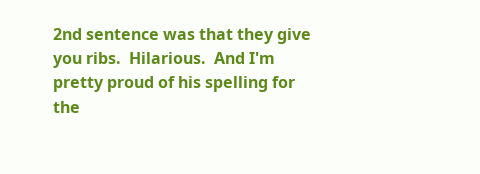2nd sentence was that they give you ribs.  Hilarious.  And I'm pretty proud of his spelling for the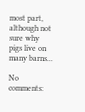most part, although not sure why pigs live on many barns...

No comments: